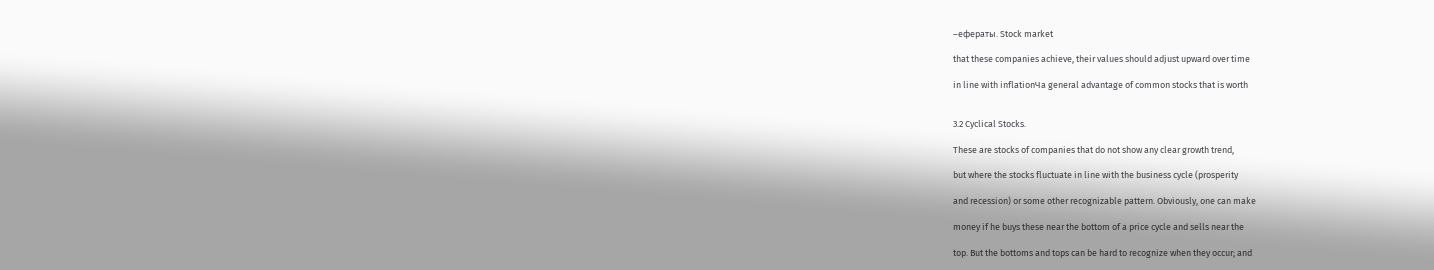–ефераты. Stock market

that these companies achieve, their values should adjust upward over time

in line with inflationЧa general advantage of common stocks that is worth


3.2 Cyclical Stocks.

These are stocks of companies that do not show any clear growth trend,

but where the stocks fluctuate in line with the business cycle (prosperity

and recession) or some other recognizable pattern. Obviously, one can make

money if he buys these near the bottom of a price cycle and sells near the

top. But the bottoms and tops can be hard to recognize when they occur; and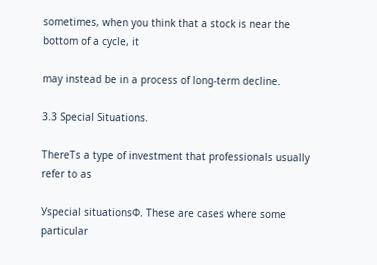sometimes, when you think that a stock is near the bottom of a cycle, it

may instead be in a process of long-term decline.

3.3 Special Situations.

ThereТs a type of investment that professionals usually refer to as

Уspecial situationsФ. These are cases where some particular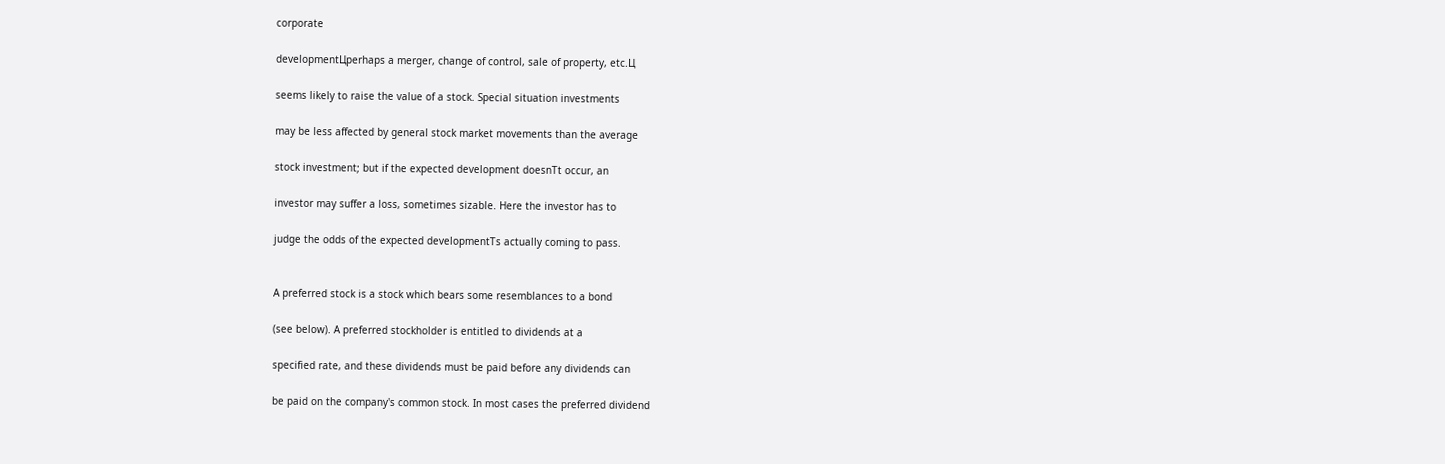corporate

developmentЦperhaps a merger, change of control, sale of property, etc.Ц

seems likely to raise the value of a stock. Special situation investments

may be less affected by general stock market movements than the average

stock investment; but if the expected development doesnТt occur, an

investor may suffer a loss, sometimes sizable. Here the investor has to

judge the odds of the expected developmentТs actually coming to pass.


A preferred stock is a stock which bears some resemblances to a bond

(see below). A preferred stockholder is entitled to dividends at a

specified rate, and these dividends must be paid before any dividends can

be paid on the company's common stock. In most cases the preferred dividend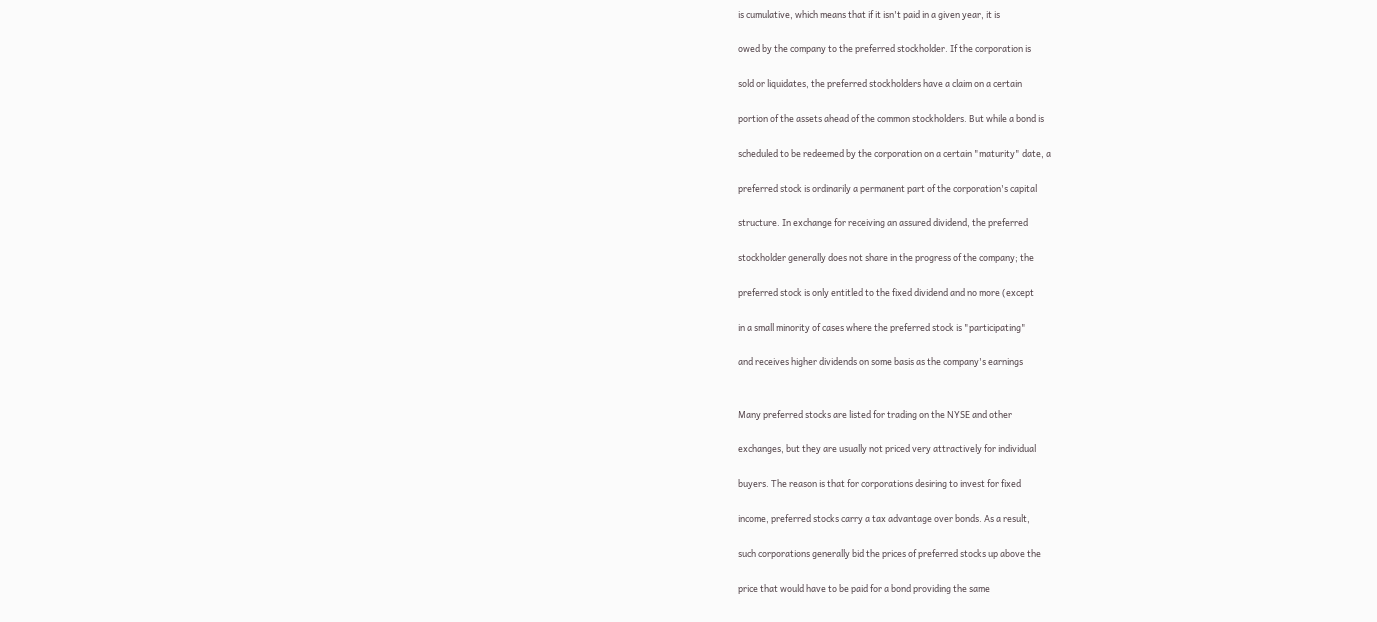is cumulative, which means that if it isn't paid in a given year, it is

owed by the company to the preferred stockholder. If the corporation is

sold or liquidates, the preferred stockholders have a claim on a certain

portion of the assets ahead of the common stockholders. But while a bond is

scheduled to be redeemed by the corporation on a certain "maturity" date, a

preferred stock is ordinarily a permanent part of the corporation's capital

structure. In exchange for receiving an assured dividend, the preferred

stockholder generally does not share in the progress of the company; the

preferred stock is only entitled to the fixed dividend and no more (except

in a small minority of cases where the preferred stock is "participating"

and receives higher dividends on some basis as the company's earnings


Many preferred stocks are listed for trading on the NYSE and other

exchanges, but they are usually not priced very attractively for individual

buyers. The reason is that for corporations desiring to invest for fixed

income, preferred stocks carry a tax advantage over bonds. As a result,

such corporations generally bid the prices of preferred stocks up above the

price that would have to be paid for a bond providing the same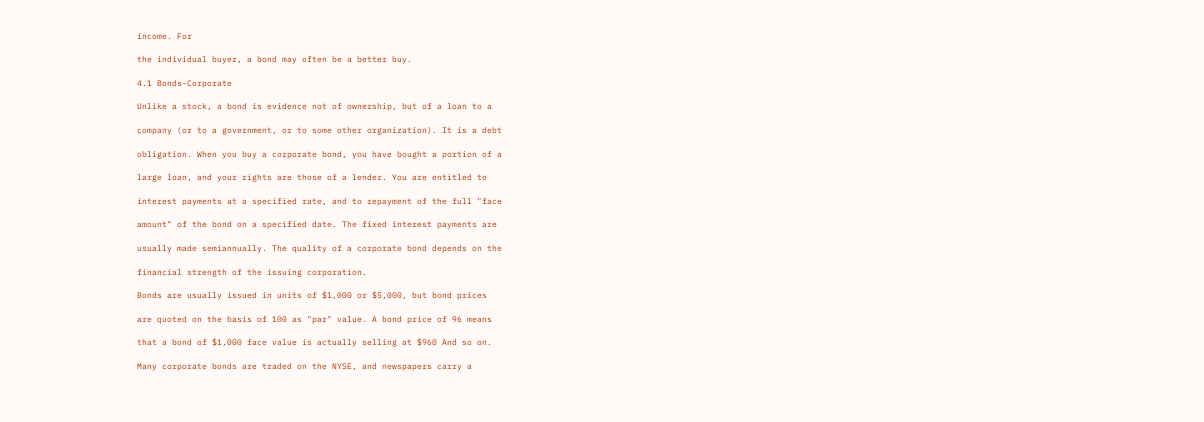income. For

the individual buyer, a bond may often be a better buy.

4.1 Bonds-Corporate

Unlike a stock, a bond is evidence not of ownership, but of a loan to a

company (or to a government, or to some other organization). It is a debt

obligation. When you buy a corporate bond, you have bought a portion of a

large loan, and your rights are those of a lender. You are entitled to

interest payments at a specified rate, and to repayment of the full "face

amount" of the bond on a specified date. The fixed interest payments are

usually made semiannually. The quality of a corporate bond depends on the

financial strength of the issuing corporation.

Bonds are usually issued in units of $1,000 or $5,000, but bond prices

are quoted on the basis of 100 as "par" value. A bond price of 96 means

that a bond of $1,000 face value is actually selling at $960 And so on.

Many corporate bonds are traded on the NYSE, and newspapers carry a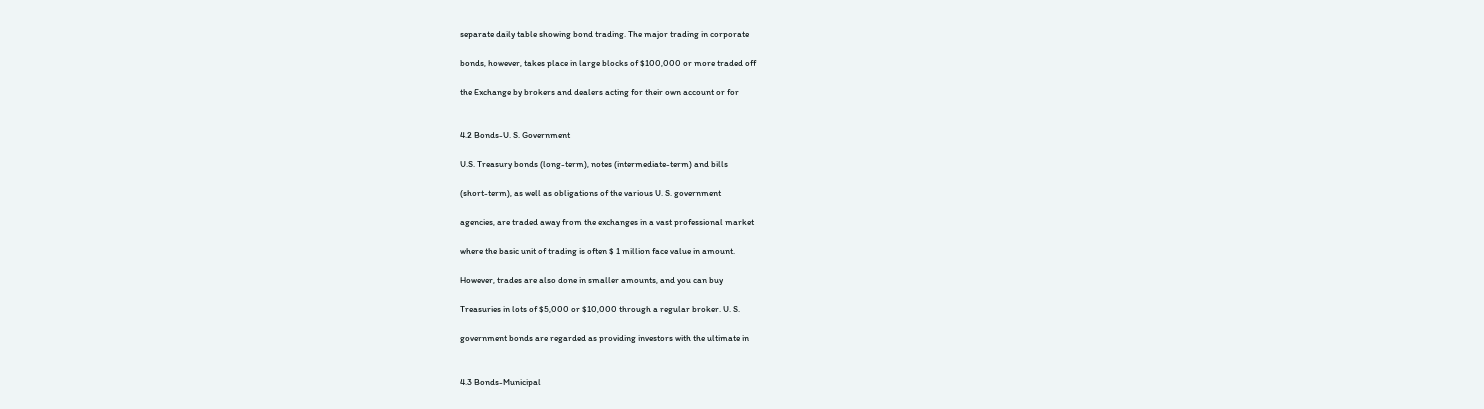separate daily table showing bond trading. The major trading in corporate

bonds, however, takes place in large blocks of $100,000 or more traded off

the Exchange by brokers and dealers acting for their own account or for


4.2 Bonds-U. S. Government

U.S. Treasury bonds (long-term), notes (intermediate-term) and bills

(short-term), as well as obligations of the various U. S. government

agencies, are traded away from the exchanges in a vast professional market

where the basic unit of trading is often $ 1 million face value in amount.

However, trades are also done in smaller amounts, and you can buy

Treasuries in lots of $5,000 or $10,000 through a regular broker. U. S.

government bonds are regarded as providing investors with the ultimate in


4.3 Bonds-Municipal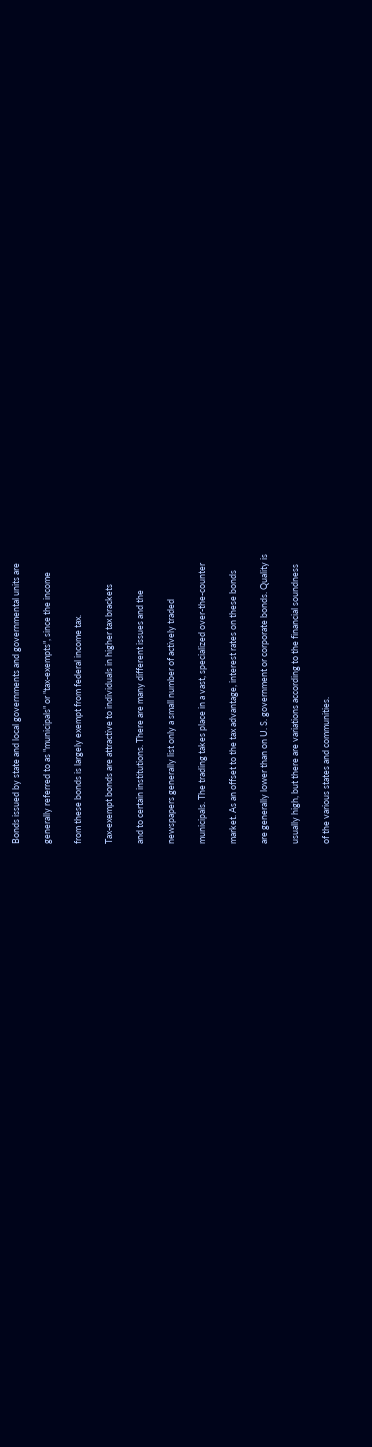Bonds issued by state and local governments and governmental units are

generally referred to as "municipals" or "tax-exempts", since the income

from these bonds is largely exempt from federal income tax.

Tax-exempt bonds are attractive to individuals in higher tax brackets

and to certain institutions. There are many different issues and the

newspapers generally list only a small number of actively traded

municipals. The trading takes place in a vast, specialized over-the-counter

market. As an offset to the tax advantage, interest rates on these bonds

are generally lower than on U. S. government or corporate bonds. Quality is

usually high, but there are variations according to the financial soundness

of the various states and communities.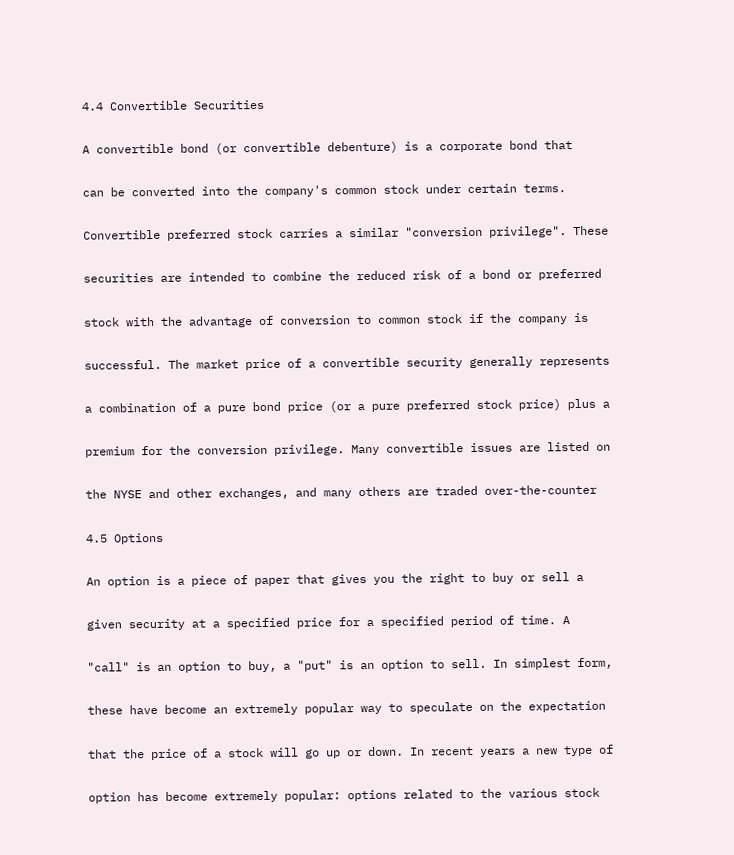4.4 Convertible Securities

A convertible bond (or convertible debenture) is a corporate bond that

can be converted into the company's common stock under certain terms.

Convertible preferred stock carries a similar "conversion privilege". These

securities are intended to combine the reduced risk of a bond or preferred

stock with the advantage of conversion to common stock if the company is

successful. The market price of a convertible security generally represents

a combination of a pure bond price (or a pure preferred stock price) plus a

premium for the conversion privilege. Many convertible issues are listed on

the NYSE and other exchanges, and many others are traded over-the-counter

4.5 Options

An option is a piece of paper that gives you the right to buy or sell a

given security at a specified price for a specified period of time. A

"call" is an option to buy, a "put" is an option to sell. In simplest form,

these have become an extremely popular way to speculate on the expectation

that the price of a stock will go up or down. In recent years a new type of

option has become extremely popular: options related to the various stock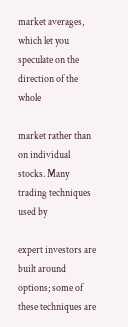market averages, which let you speculate on the direction of the whole

market rather than on individual stocks. Many trading techniques used by

expert investors are built around options; some of these techniques are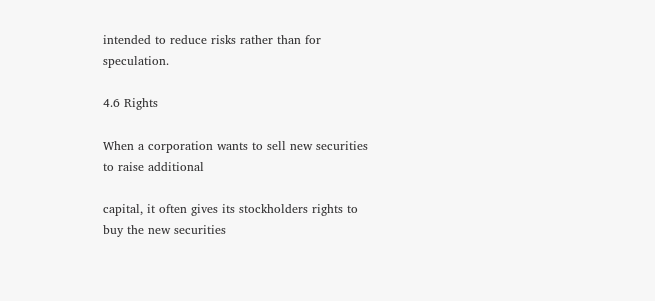intended to reduce risks rather than for speculation.

4.6 Rights

When a corporation wants to sell new securities to raise additional

capital, it often gives its stockholders rights to buy the new securities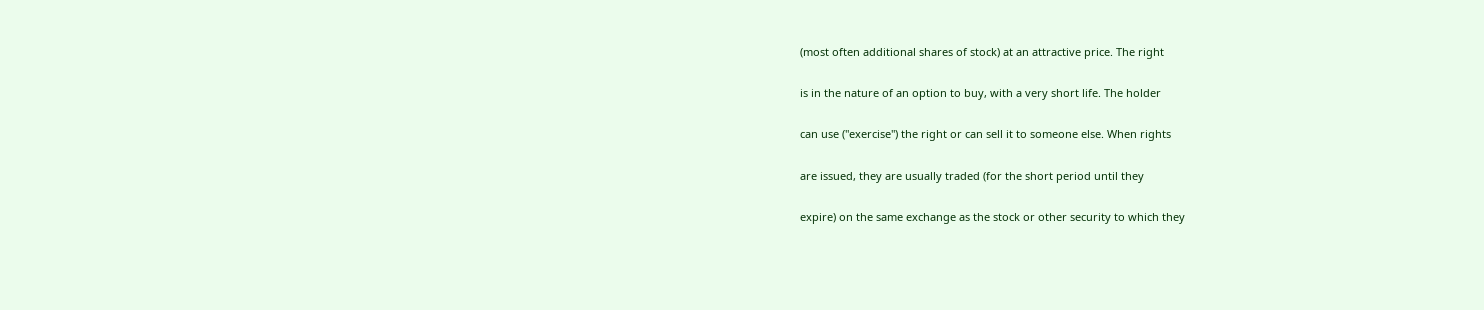(most often additional shares of stock) at an attractive price. The right

is in the nature of an option to buy, with a very short life. The holder

can use ("exercise") the right or can sell it to someone else. When rights

are issued, they are usually traded (for the short period until they

expire) on the same exchange as the stock or other security to which they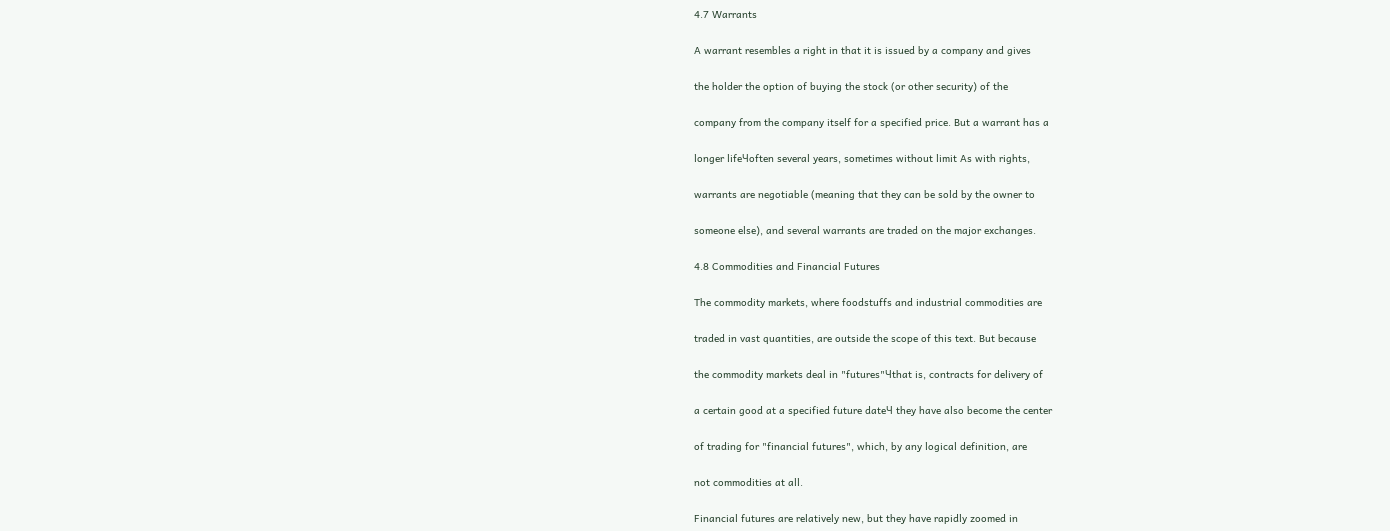4.7 Warrants

A warrant resembles a right in that it is issued by a company and gives

the holder the option of buying the stock (or other security) of the

company from the company itself for a specified price. But a warrant has a

longer lifeЧoften several years, sometimes without limit As with rights,

warrants are negotiable (meaning that they can be sold by the owner to

someone else), and several warrants are traded on the major exchanges.

4.8 Commodities and Financial Futures

The commodity markets, where foodstuffs and industrial commodities are

traded in vast quantities, are outside the scope of this text. But because

the commodity markets deal in "futures"Чthat is, contracts for delivery of

a certain good at a specified future dateЧ they have also become the center

of trading for "financial futures", which, by any logical definition, are

not commodities at all.

Financial futures are relatively new, but they have rapidly zoomed in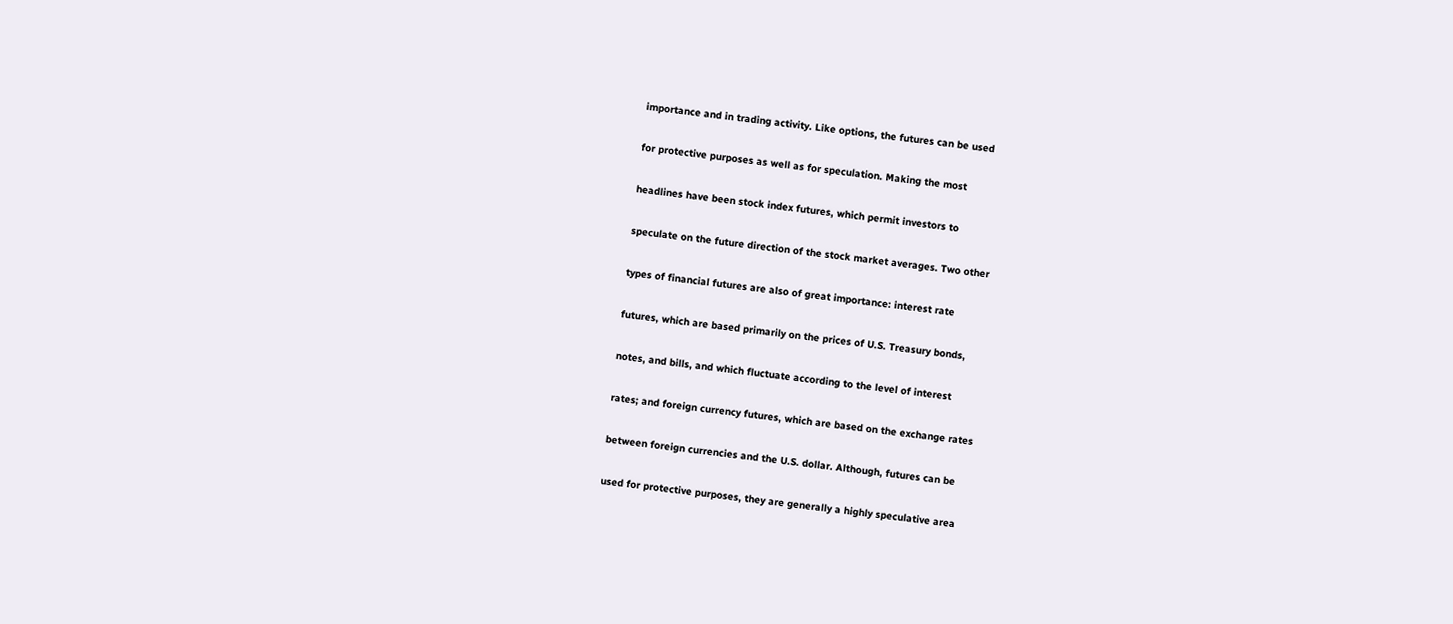importance and in trading activity. Like options, the futures can be used

for protective purposes as well as for speculation. Making the most

headlines have been stock index futures, which permit investors to

speculate on the future direction of the stock market averages. Two other

types of financial futures are also of great importance: interest rate

futures, which are based primarily on the prices of U.S. Treasury bonds,

notes, and bills, and which fluctuate according to the level of interest

rates; and foreign currency futures, which are based on the exchange rates

between foreign currencies and the U.S. dollar. Although, futures can be

used for protective purposes, they are generally a highly speculative area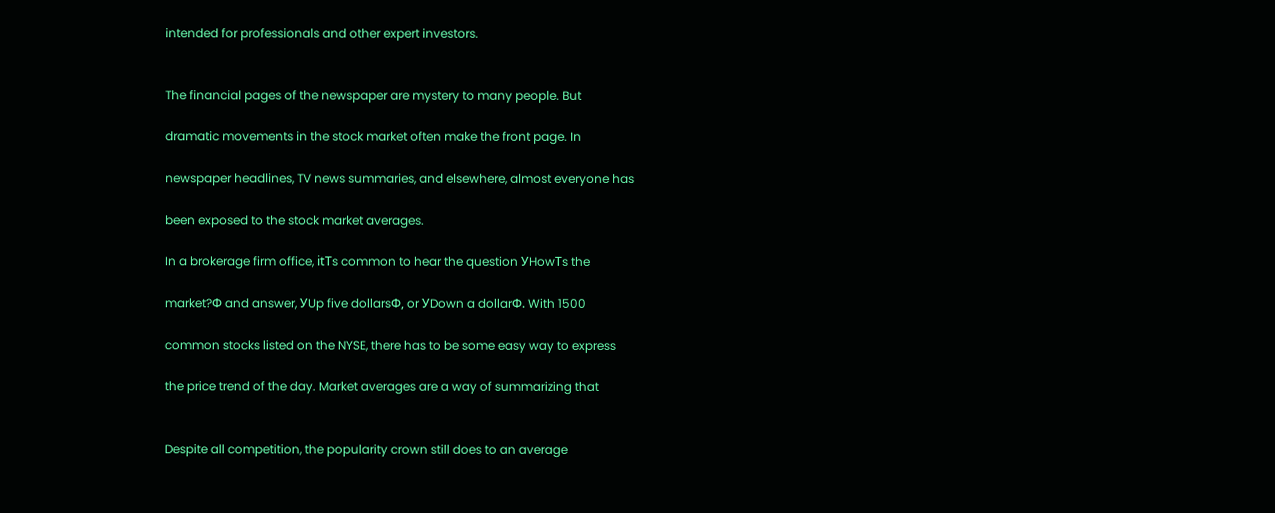intended for professionals and other expert investors.


The financial pages of the newspaper are mystery to many people. But

dramatic movements in the stock market often make the front page. In

newspaper headlines, TV news summaries, and elsewhere, almost everyone has

been exposed to the stock market averages.

In a brokerage firm office, itТs common to hear the question УHowТs the

market?Ф and answer, УUp five dollarsФ, or УDown a dollarФ. With 1500

common stocks listed on the NYSE, there has to be some easy way to express

the price trend of the day. Market averages are a way of summarizing that


Despite all competition, the popularity crown still does to an average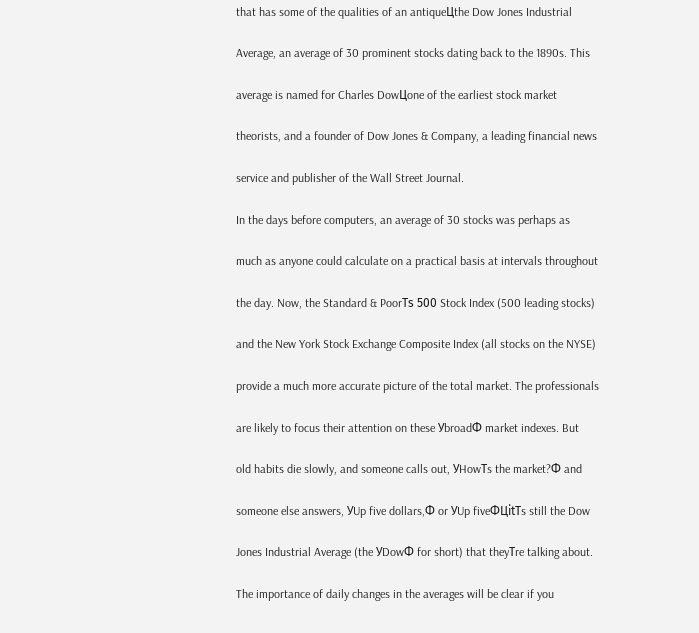that has some of the qualities of an antiqueЦthe Dow Jones Industrial

Average, an average of 30 prominent stocks dating back to the 1890s. This

average is named for Charles DowЦone of the earliest stock market

theorists, and a founder of Dow Jones & Company, a leading financial news

service and publisher of the Wall Street Journal.

In the days before computers, an average of 30 stocks was perhaps as

much as anyone could calculate on a practical basis at intervals throughout

the day. Now, the Standard & PoorТs 500 Stock Index (500 leading stocks)

and the New York Stock Exchange Composite Index (all stocks on the NYSE)

provide a much more accurate picture of the total market. The professionals

are likely to focus their attention on these УbroadФ market indexes. But

old habits die slowly, and someone calls out, УHowТs the market?Ф and

someone else answers, УUp five dollars,Ф or УUp fiveФЦitТs still the Dow

Jones Industrial Average (the УDowФ for short) that theyТre talking about.

The importance of daily changes in the averages will be clear if you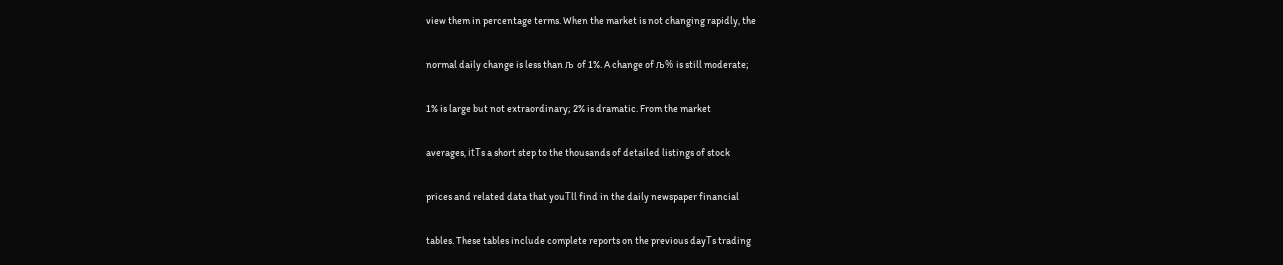view them in percentage terms. When the market is not changing rapidly, the

normal daily change is less than љ of 1%. A change of љ% is still moderate;

1% is large but not extraordinary; 2% is dramatic. From the market

averages, itТs a short step to the thousands of detailed listings of stock

prices and related data that youТll find in the daily newspaper financial

tables. These tables include complete reports on the previous dayТs trading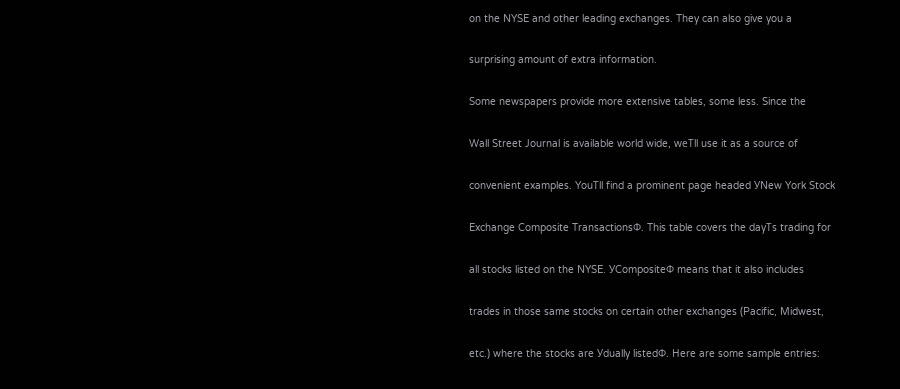on the NYSE and other leading exchanges. They can also give you a

surprising amount of extra information.

Some newspapers provide more extensive tables, some less. Since the

Wall Street Journal is available world wide, weТll use it as a source of

convenient examples. YouТll find a prominent page headed УNew York Stock

Exchange Composite TransactionsФ. This table covers the dayТs trading for

all stocks listed on the NYSE. УCompositeФ means that it also includes

trades in those same stocks on certain other exchanges (Pacific, Midwest,

etc.) where the stocks are Уdually listedФ. Here are some sample entries: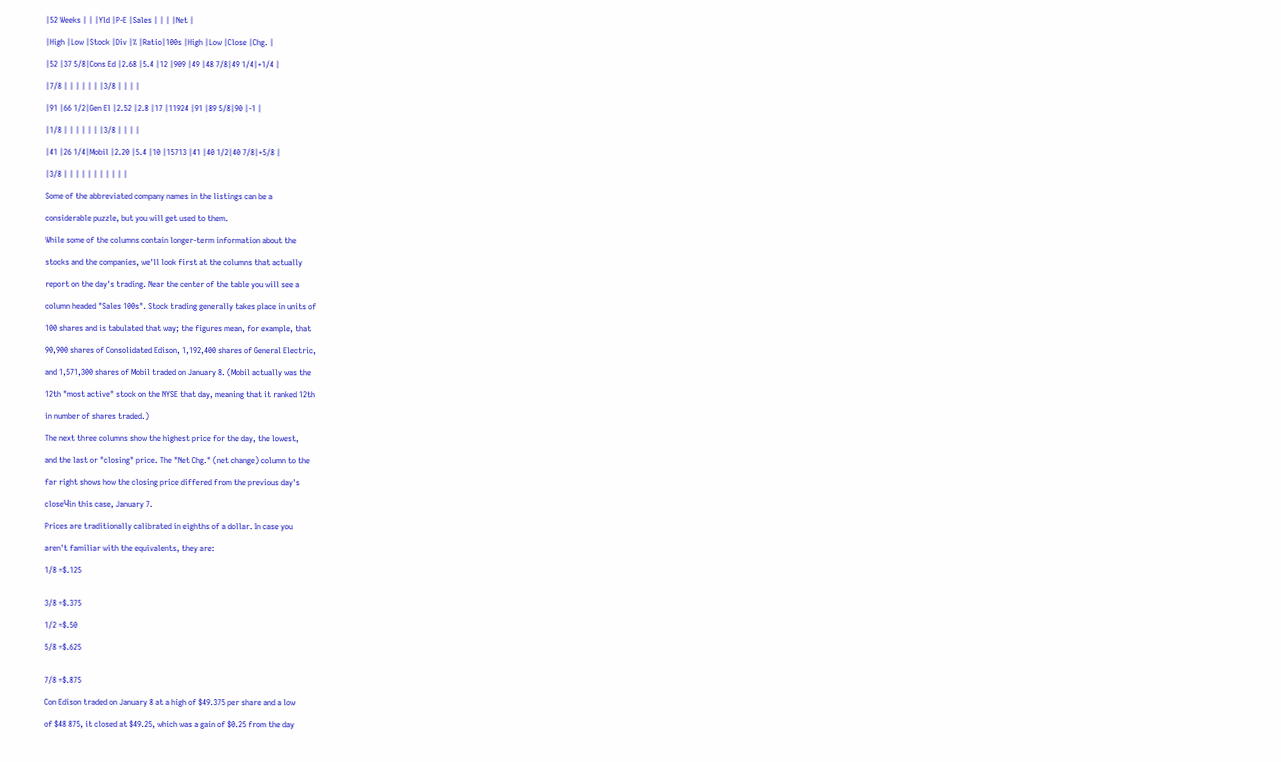|52 Weeks | | |Yld |P-E |Sales | | | |Net |

|High |Low |Stock |Div |% |Ratio|100s |High |Low |Close |Chg. |

|52 |37 5/8|Cons Ed |2.68 |5.4 |12 |909 |49 |48 7/8|49 1/4|+1/4 |

|7/8 | | | | | | |3/8 | | | |

|91 |66 1/2|Gen El |2.52 |2.8 |17 |11924 |91 |89 5/8|90 |-1 |

|1/8 | | | | | | |3/8 | | | |

|41 |26 1/4|Mobil |2.20 |5.4 |10 |15713 |41 |40 1/2|40 7/8|+5/8 |

|3/8 | | | | | | | | | | |

Some of the abbreviated company names in the listings can be a

considerable puzzle, but you will get used to them.

While some of the columns contain longer-term information about the

stocks and the companies, we'll look first at the columns that actually

report on the day's trading. Near the center of the table you will see a

column headed "Sales 100s". Stock trading generally takes place in units of

100 shares and is tabulated that way; the figures mean, for example, that

90,900 shares of Consolidated Edison, 1,192,400 shares of General Electric,

and 1,571,300 shares of Mobil traded on January 8. (Mobil actually was the

12th "most active" stock on the NYSE that day, meaning that it ranked 12th

in number of shares traded.)

The next three columns show the highest price for the day, the lowest,

and the last or "closing" price. The "Net Chg." (net change) column to the

far right shows how the closing price differed from the previous day's

closeЧin this case, January 7.

Prices are traditionally calibrated in eighths of a dollar. In case you

aren't familiar with the equivalents, they are:

1/8 =$.125


3/8 =$.375

1/2 =$.50

5/8 =$.625


7/8 =$.875

Con Edison traded on January 8 at a high of $49.375 per share and a low

of $48 875, it closed at $49.25, which was a gain of $0.25 from the day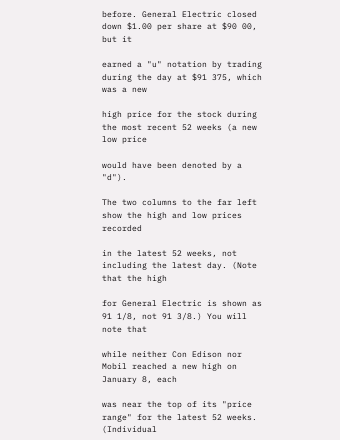before. General Electric closed down $1.00 per share at $90 00, but it

earned a "u" notation by trading during the day at $91 375, which was a new

high price for the stock during the most recent 52 weeks (a new low price

would have been denoted by a "d").

The two columns to the far left show the high and low prices recorded

in the latest 52 weeks, not including the latest day. (Note that the high

for General Electric is shown as 91 1/8, not 91 3/8.) You will note that

while neither Con Edison nor Mobil reached a new high on January 8, each

was near the top of its "price range" for the latest 52 weeks. (Individual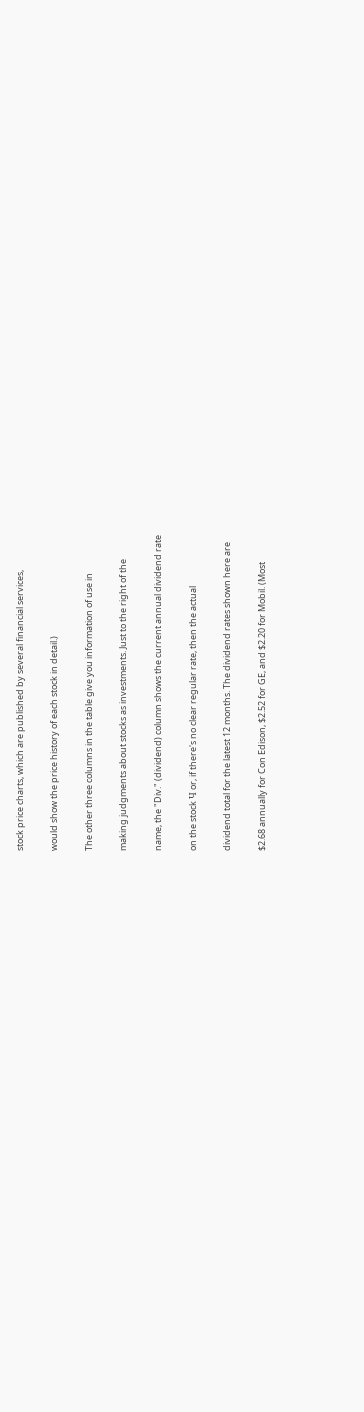stock price charts, which are published by several financial services,

would show the price history of each stock in detail.)

The other three columns in the table give you information of use in

making judgments about stocks as investments. Just to the right of the

name, the "Div." (dividend) column shows the current annual dividend rate

on the stock Ч or, if there's no clear regular rate, then the actual

dividend total for the latest 12 months. The dividend rates shown here are

$2.68 annually for Con Edison, $2.52 for GE, and $2.20 for Mobil. (Most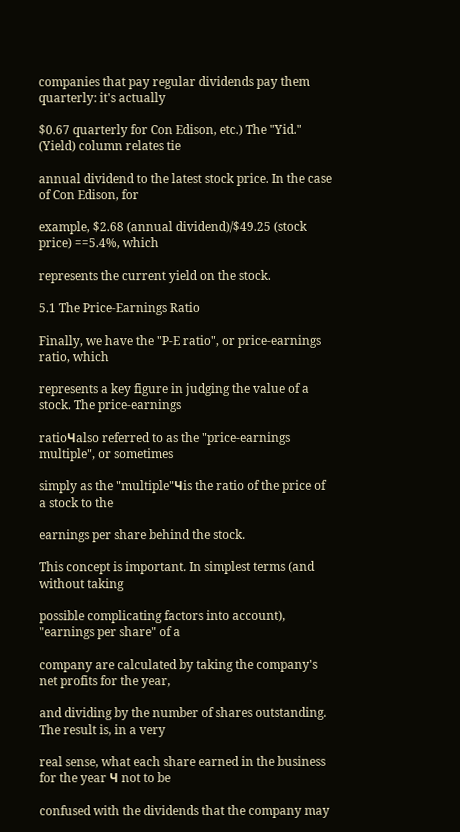companies that pay regular dividends pay them quarterly: it's actually

$0.67 quarterly for Con Edison, etc.) The "Yid." (Yield) column relates tie

annual dividend to the latest stock price. In the case of Con Edison, for

example, $2.68 (annual dividend)/$49.25 (stock price) ==5.4%, which

represents the current yield on the stock.

5.1 The Price-Earnings Ratio

Finally, we have the "P-E ratio", or price-earnings ratio, which

represents a key figure in judging the value of a stock. The price-earnings

ratioЧalso referred to as the "price-earnings multiple", or sometimes

simply as the "multiple"Чis the ratio of the price of a stock to the

earnings per share behind the stock.

This concept is important. In simplest terms (and without taking

possible complicating factors into account), "earnings per share" of a

company are calculated by taking the company's net profits for the year,

and dividing by the number of shares outstanding. The result is, in a very

real sense, what each share earned in the business for the year Ч not to be

confused with the dividends that the company may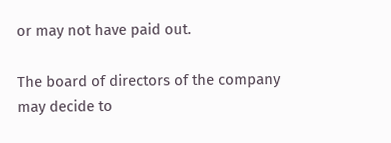or may not have paid out.

The board of directors of the company may decide to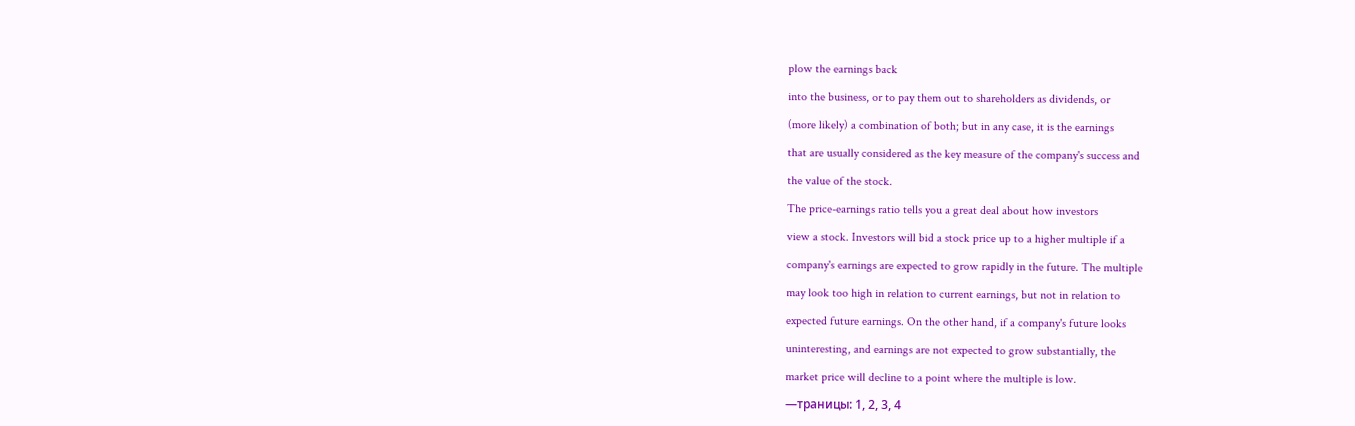plow the earnings back

into the business, or to pay them out to shareholders as dividends, or

(more likely) a combination of both; but in any case, it is the earnings

that are usually considered as the key measure of the company's success and

the value of the stock.

The price-earnings ratio tells you a great deal about how investors

view a stock. Investors will bid a stock price up to a higher multiple if a

company's earnings are expected to grow rapidly in the future. The multiple

may look too high in relation to current earnings, but not in relation to

expected future earnings. On the other hand, if a company's future looks

uninteresting, and earnings are not expected to grow substantially, the

market price will decline to a point where the multiple is low.

—траницы: 1, 2, 3, 4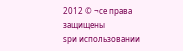2012 © ¬се права защищены
ѕри использовании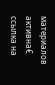материалов активна€ ссылка на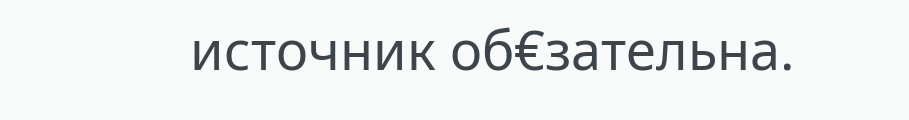источник об€зательна.